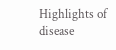Highlights of disease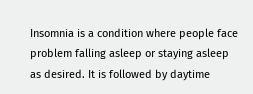Insomnia is a condition where people face problem falling asleep or staying asleep as desired. It is followed by daytime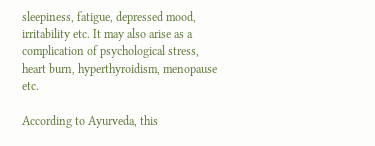sleepiness, fatigue, depressed mood, irritability etc. It may also arise as a complication of psychological stress, heart burn, hyperthyroidism, menopause etc.

According to Ayurveda, this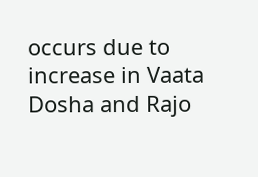occurs due to increase in Vaata Dosha and Rajo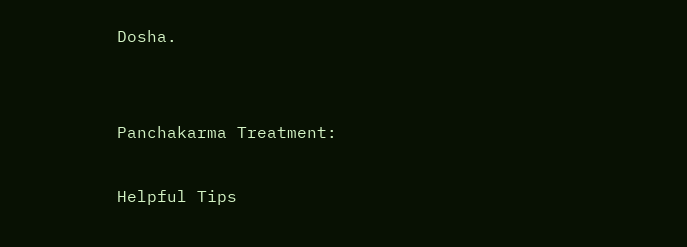Dosha.


Panchakarma Treatment:

Helpful Tips